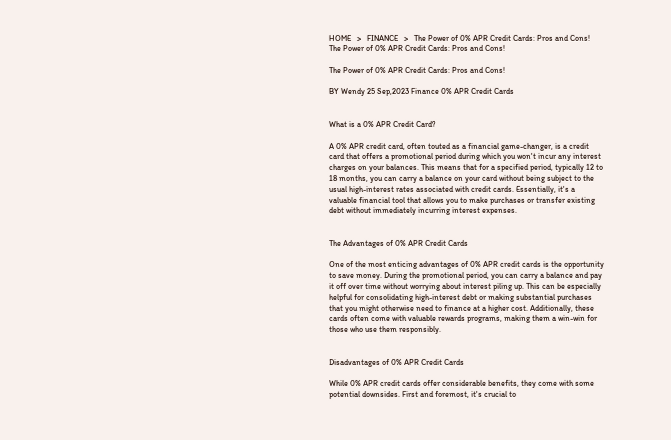HOME   >   FINANCE   >   The Power of 0% APR Credit Cards: Pros and Cons!
The Power of 0% APR Credit Cards: Pros and Cons!

The Power of 0% APR Credit Cards: Pros and Cons!

BY Wendy 25 Sep,2023 Finance 0% APR Credit Cards


What is a 0% APR Credit Card?

A 0% APR credit card, often touted as a financial game-changer, is a credit card that offers a promotional period during which you won't incur any interest charges on your balances. This means that for a specified period, typically 12 to 18 months, you can carry a balance on your card without being subject to the usual high-interest rates associated with credit cards. Essentially, it's a valuable financial tool that allows you to make purchases or transfer existing debt without immediately incurring interest expenses.


The Advantages of 0% APR Credit Cards

One of the most enticing advantages of 0% APR credit cards is the opportunity to save money. During the promotional period, you can carry a balance and pay it off over time without worrying about interest piling up. This can be especially helpful for consolidating high-interest debt or making substantial purchases that you might otherwise need to finance at a higher cost. Additionally, these cards often come with valuable rewards programs, making them a win-win for those who use them responsibly.


Disadvantages of 0% APR Credit Cards

While 0% APR credit cards offer considerable benefits, they come with some potential downsides. First and foremost, it's crucial to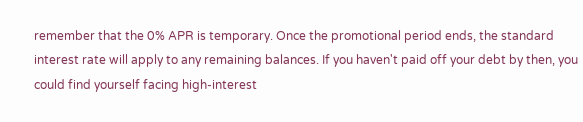remember that the 0% APR is temporary. Once the promotional period ends, the standard interest rate will apply to any remaining balances. If you haven't paid off your debt by then, you could find yourself facing high-interest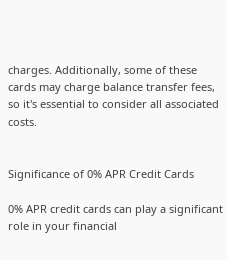charges. Additionally, some of these cards may charge balance transfer fees, so it's essential to consider all associated costs.


Significance of 0% APR Credit Cards

0% APR credit cards can play a significant role in your financial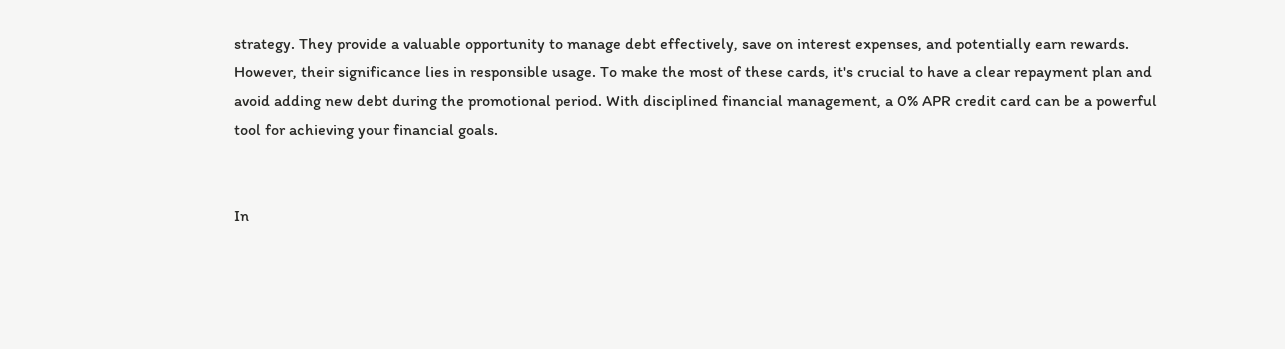strategy. They provide a valuable opportunity to manage debt effectively, save on interest expenses, and potentially earn rewards. However, their significance lies in responsible usage. To make the most of these cards, it's crucial to have a clear repayment plan and avoid adding new debt during the promotional period. With disciplined financial management, a 0% APR credit card can be a powerful tool for achieving your financial goals.


In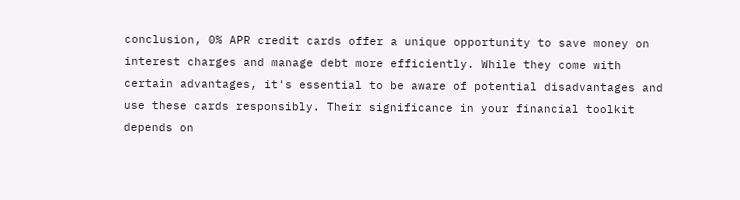conclusion, 0% APR credit cards offer a unique opportunity to save money on interest charges and manage debt more efficiently. While they come with certain advantages, it's essential to be aware of potential disadvantages and use these cards responsibly. Their significance in your financial toolkit depends on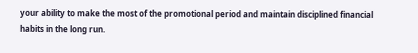your ability to make the most of the promotional period and maintain disciplined financial habits in the long run.